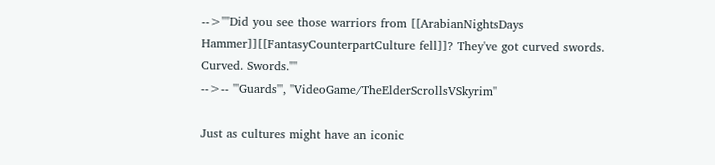-->''"Did you see those warriors from [[ArabianNightsDays Hammer]][[FantasyCounterpartCulture fell]]? They've got curved swords. Curved. Swords."''
-->-- '''Guards''', ''VideoGame/TheElderScrollsVSkyrim''

Just as cultures might have an iconic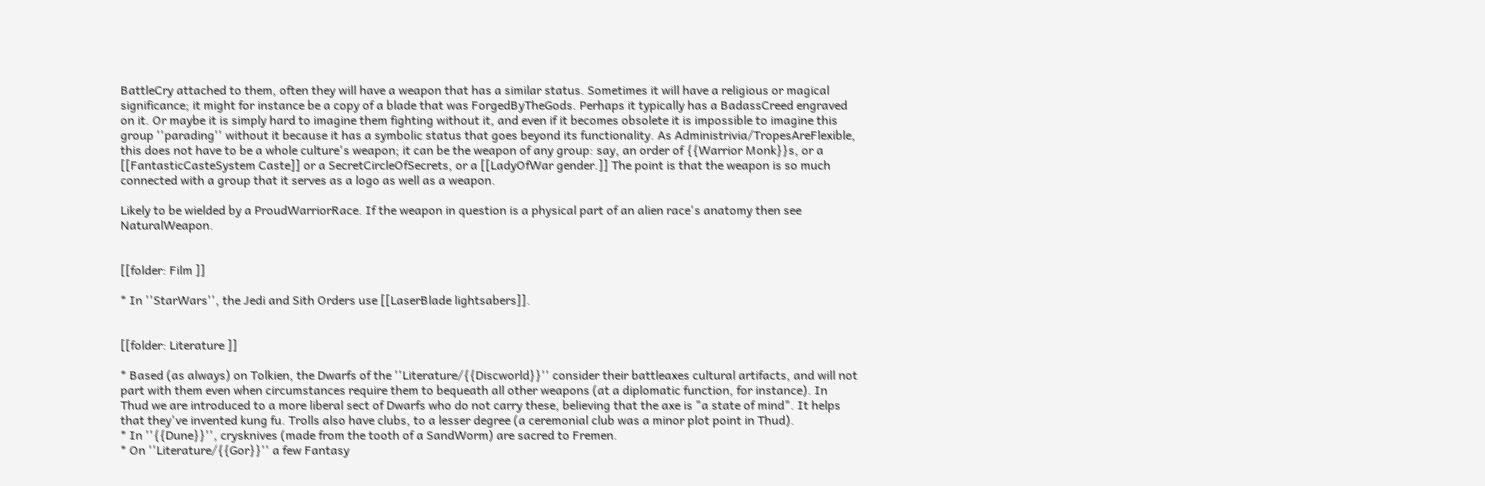BattleCry attached to them, often they will have a weapon that has a similar status. Sometimes it will have a religious or magical significance; it might for instance be a copy of a blade that was ForgedByTheGods. Perhaps it typically has a BadassCreed engraved on it. Or maybe it is simply hard to imagine them fighting without it, and even if it becomes obsolete it is impossible to imagine this group ''parading'' without it because it has a symbolic status that goes beyond its functionality. As Administrivia/TropesAreFlexible, this does not have to be a whole culture's weapon; it can be the weapon of any group: say, an order of {{Warrior Monk}}s, or a [[FantasticCasteSystem Caste]] or a SecretCircleOfSecrets, or a [[LadyOfWar gender.]] The point is that the weapon is so much connected with a group that it serves as a logo as well as a weapon.

Likely to be wielded by a ProudWarriorRace. If the weapon in question is a physical part of an alien race's anatomy then see NaturalWeapon.


[[folder: Film ]]

* In ''StarWars'', the Jedi and Sith Orders use [[LaserBlade lightsabers]].


[[folder: Literature ]]

* Based (as always) on Tolkien, the Dwarfs of the ''Literature/{{Discworld}}'' consider their battleaxes cultural artifacts, and will not part with them even when circumstances require them to bequeath all other weapons (at a diplomatic function, for instance). In Thud we are introduced to a more liberal sect of Dwarfs who do not carry these, believing that the axe is "a state of mind". It helps that they've invented kung fu. Trolls also have clubs, to a lesser degree (a ceremonial club was a minor plot point in Thud).
* In ''{{Dune}}'', crysknives (made from the tooth of a SandWorm) are sacred to Fremen.
* On ''Literature/{{Gor}}'' a few Fantasy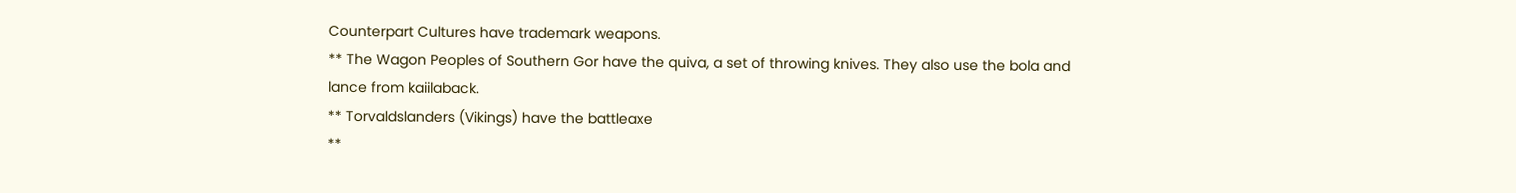Counterpart Cultures have trademark weapons.
** The Wagon Peoples of Southern Gor have the quiva, a set of throwing knives. They also use the bola and lance from kaiilaback.
** Torvaldslanders (Vikings) have the battleaxe
**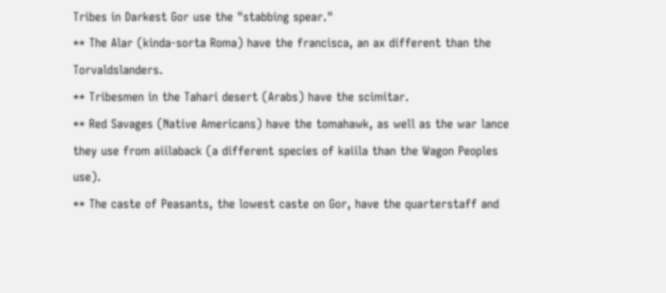Tribes in Darkest Gor use the "stabbing spear."
** The Alar (kinda-sorta Roma) have the francisca, an ax different than the Torvaldslanders.
** Tribesmen in the Tahari desert (Arabs) have the scimitar.
** Red Savages (Native Americans) have the tomahawk, as well as the war lance they use from aiilaback (a different species of kaiila than the Wagon Peoples use).
** The caste of Peasants, the lowest caste on Gor, have the quarterstaff and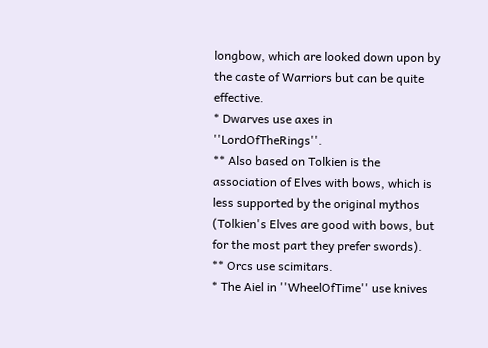longbow, which are looked down upon by the caste of Warriors but can be quite effective.
* Dwarves use axes in ''LordOfTheRings''.
** Also based on Tolkien is the association of Elves with bows, which is less supported by the original mythos (Tolkien's Elves are good with bows, but for the most part they prefer swords).
** Orcs use scimitars.
* The Aiel in ''WheelOfTime'' use knives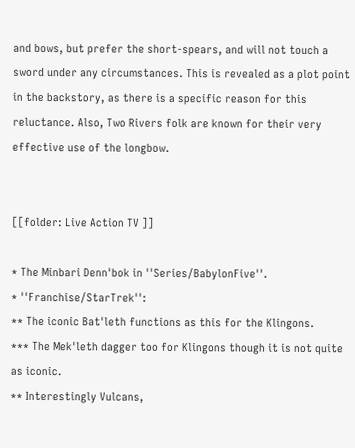and bows, but prefer the short-spears, and will not touch a sword under any circumstances. This is revealed as a plot point in the backstory, as there is a specific reason for this reluctance. Also, Two Rivers folk are known for their very effective use of the longbow.


[[folder: Live Action TV ]]

* The Minbari Denn'bok in ''Series/BabylonFive''.
* ''Franchise/StarTrek'':
** The iconic Bat'leth functions as this for the Klingons.
*** The Mek'leth dagger too for Klingons though it is not quite as iconic.
** Interestingly Vulcans,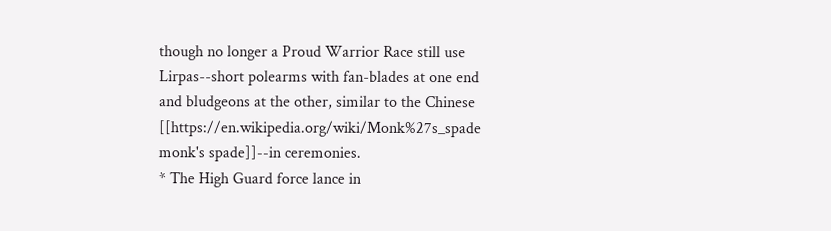though no longer a Proud Warrior Race still use Lirpas--short polearms with fan-blades at one end and bludgeons at the other, similar to the Chinese [[https://en.wikipedia.org/wiki/Monk%27s_spade monk's spade]]--in ceremonies.
* The High Guard force lance in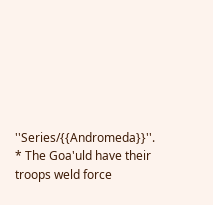''Series/{{Andromeda}}''.
* The Goa'uld have their troops weld force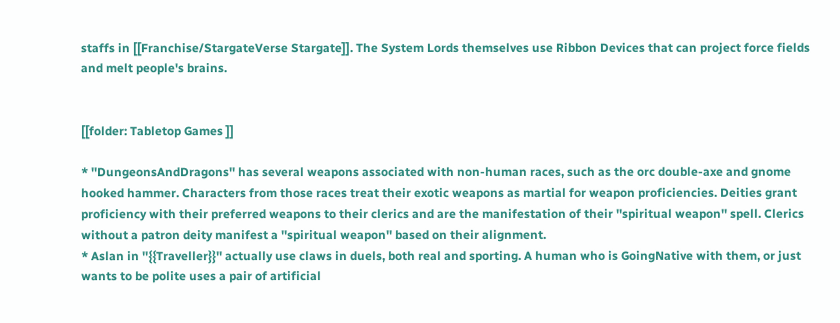staffs in [[Franchise/StargateVerse Stargate]]. The System Lords themselves use Ribbon Devices that can project force fields and melt people's brains.


[[folder: Tabletop Games ]]

* ''DungeonsAndDragons'' has several weapons associated with non-human races, such as the orc double-axe and gnome hooked hammer. Characters from those races treat their exotic weapons as martial for weapon proficiencies. Deities grant proficiency with their preferred weapons to their clerics and are the manifestation of their ''spiritual weapon'' spell. Clerics without a patron deity manifest a ''spiritual weapon'' based on their alignment.
* Aslan in ''{{Traveller}}'' actually use claws in duels, both real and sporting. A human who is GoingNative with them, or just wants to be polite uses a pair of artificial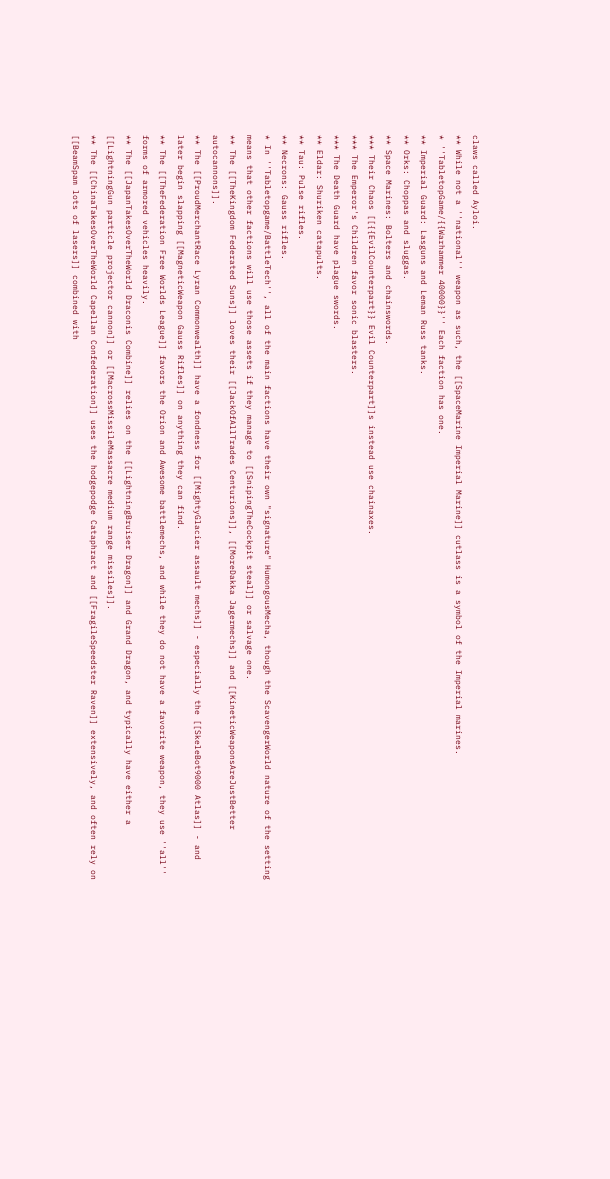claws called Ayloi.
** While not a ''national'' weapon as such, the [[SpaceMarine Imperial Marine]] cutlass is a symbol of the Imperial marines.
* ''TabletopGame/{{Warhammer 40000}}'' Each faction has one.
** Imperial Guard: Lasguns and Leman Russ tanks.
** Orks: Choppas and sluggas.
** Space Marines: Bolters and chainswords.
*** Their Chaos [[{{EvilCounterpart}} Evil Counterpart]]s instead use chainaxes.
*** The Emperor's Children favor sonic blasters.
*** The Death Guard have plague swords.
** Eldar: Shuriken catapults.
** Tau: Pulse rifles.
** Necrons: Gauss rifles.
* In ''Tabletopgame/BattleTech'', all of the main factions have their own "signature" HumongousMecha, though the ScavengerWorld nature of the setting means that other factions will use those assets if they manage to [[SnipingTheCockpit steal]] or salvage one.
** The [[TheKingdom Federated Suns]] loves their [[JackOfAllTrades Centurions]], [[MoreDakka Jagermechs]] and [[KineticWeaponsAreJustBetter autocannons]].
** The [[ProudMerchantRace Lyran Commonwealth]] have a fondness for [[MightyGlacier assault mechs]] - especially the [[SkeleBot9000 Atlas]] - and later begin slapping [[MagneticWeapon Gauss Rifles]] on anything they can find.
** The [[TheFederation Free Worlds League]] favors the Orion and Awesome battlemechs, and while they do not have a favorite weapon, they use ''all'' forms of armored vehicles heavily.
** The [[JapanTakesOverTheWorld Draconis Combine]] relies on the [[LightningBruiser Dragon]] and Grand Dragon, and typically have either a [[LightningGun particle projector cannon]] or [[MacrossMissileMassacre medium range missiles]].
** The [[ChinaTakesOverTheWorld Capellan Confederation]] uses the hodgepodge Cataphract and [[FragileSpeedster Raven]] extensively, and often rely on [[BeamSpam lots of lasers]] combined with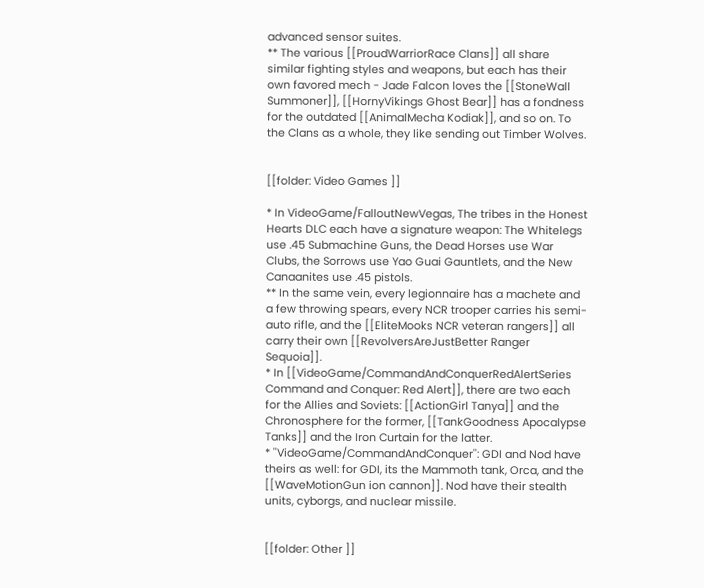advanced sensor suites.
** The various [[ProudWarriorRace Clans]] all share similar fighting styles and weapons, but each has their own favored mech - Jade Falcon loves the [[StoneWall Summoner]], [[HornyVikings Ghost Bear]] has a fondness for the outdated [[AnimalMecha Kodiak]], and so on. To the Clans as a whole, they like sending out Timber Wolves.


[[folder: Video Games ]]

* In VideoGame/FalloutNewVegas, The tribes in the Honest Hearts DLC each have a signature weapon: The Whitelegs use .45 Submachine Guns, the Dead Horses use War Clubs, the Sorrows use Yao Guai Gauntlets, and the New Canaanites use .45 pistols.
** In the same vein, every legionnaire has a machete and a few throwing spears, every NCR trooper carries his semi-auto rifle, and the [[EliteMooks NCR veteran rangers]] all carry their own [[RevolversAreJustBetter Ranger Sequoia]].
* In [[VideoGame/CommandAndConquerRedAlertSeries Command and Conquer: Red Alert]], there are two each for the Allies and Soviets: [[ActionGirl Tanya]] and the Chronosphere for the former, [[TankGoodness Apocalypse Tanks]] and the Iron Curtain for the latter.
* ''VideoGame/CommandAndConquer'': GDI and Nod have theirs as well: for GDI, its the Mammoth tank, Orca, and the [[WaveMotionGun ion cannon]]. Nod have their stealth units, cyborgs, and nuclear missile.


[[folder: Other ]]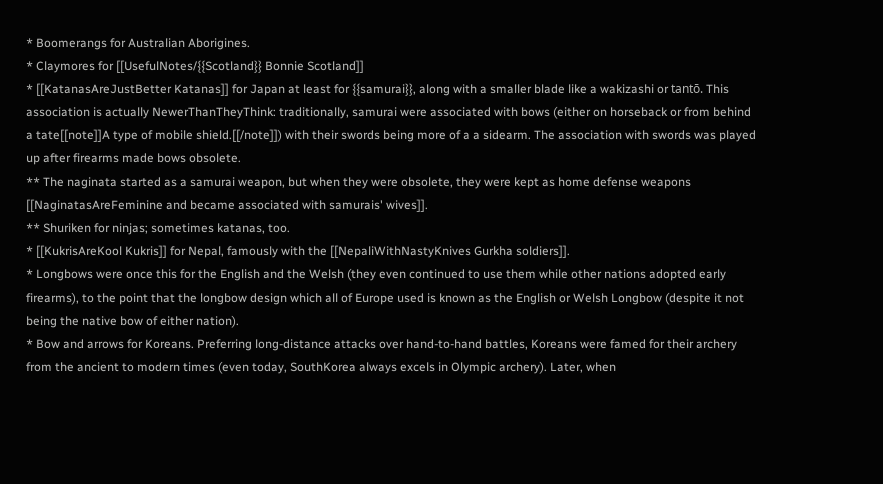* Boomerangs for Australian Aborigines.
* Claymores for [[UsefulNotes/{{Scotland}} Bonnie Scotland]]
* [[KatanasAreJustBetter Katanas]] for Japan at least for {{samurai}}, along with a smaller blade like a wakizashi or tantō. This association is actually NewerThanTheyThink: traditionally, samurai were associated with bows (either on horseback or from behind a tate[[note]]A type of mobile shield.[[/note]]) with their swords being more of a a sidearm. The association with swords was played up after firearms made bows obsolete.
** The naginata started as a samurai weapon, but when they were obsolete, they were kept as home defense weapons [[NaginatasAreFeminine and became associated with samurais' wives]].
** Shuriken for ninjas; sometimes katanas, too.
* [[KukrisAreKool Kukris]] for Nepal, famously with the [[NepaliWithNastyKnives Gurkha soldiers]].
* Longbows were once this for the English and the Welsh (they even continued to use them while other nations adopted early firearms), to the point that the longbow design which all of Europe used is known as the English or Welsh Longbow (despite it not being the native bow of either nation).
* Bow and arrows for Koreans. Preferring long-distance attacks over hand-to-hand battles, Koreans were famed for their archery from the ancient to modern times (even today, SouthKorea always excels in Olympic archery). Later, when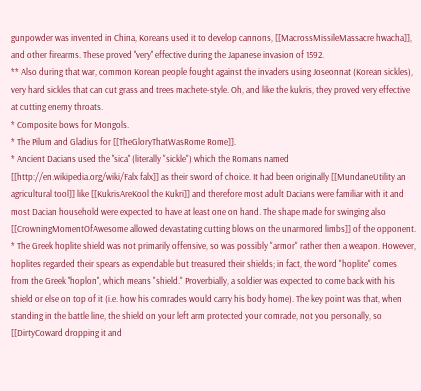gunpowder was invented in China, Koreans used it to develop cannons, [[MacrossMissileMassacre hwacha]], and other firearms. These proved ''very'' effective during the Japanese invasion of 1592.
** Also during that war, common Korean people fought against the invaders using Joseonnat (Korean sickles), very hard sickles that can cut grass and trees machete-style. Oh, and like the kukris, they proved very effective at cutting enemy throats.
* Composite bows for Mongols.
* The Pilum and Gladius for [[TheGloryThatWasRome Rome]].
* Ancient Dacians used the ''sica'' (literally "sickle") which the Romans named [[http://en.wikipedia.org/wiki/Falx falx]] as their sword of choice. It had been originally [[MundaneUtility an agricultural tool]] like [[KukrisAreKool the Kukri]] and therefore most adult Dacians were familiar with it and most Dacian household were expected to have at least one on hand. The shape made for swinging also [[CrowningMomentOfAwesome allowed devastating cutting blows on the unarmored limbs]] of the opponent.
* The Greek hoplite shield was not primarily offensive, so was possibly "armor" rather then a weapon. However, hoplites regarded their spears as expendable but treasured their shields; in fact, the word "hoplite" comes from the Greek ''hoplon'', which means "shield." Proverbially, a soldier was expected to come back with his shield or else on top of it (i.e. how his comrades would carry his body home). The key point was that, when standing in the battle line, the shield on your left arm protected your comrade, not you personally, so [[DirtyCoward dropping it and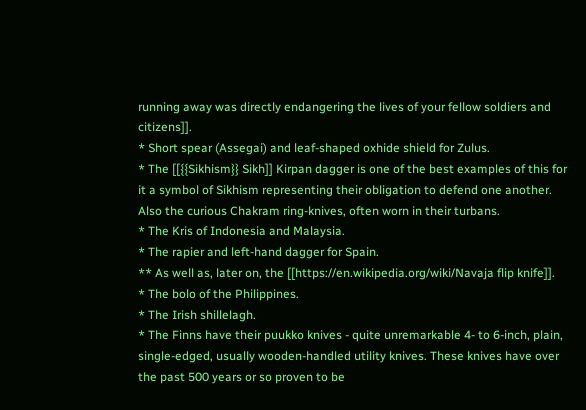running away was directly endangering the lives of your fellow soldiers and citizens]].
* Short spear (Assegai) and leaf-shaped oxhide shield for Zulus.
* The [[{{Sikhism}} Sikh]] Kirpan dagger is one of the best examples of this for it a symbol of Sikhism representing their obligation to defend one another. Also the curious Chakram ring-knives, often worn in their turbans.
* The Kris of Indonesia and Malaysia.
* The rapier and left-hand dagger for Spain.
** As well as, later on, the [[https://en.wikipedia.org/wiki/Navaja flip knife]].
* The bolo of the Philippines.
* The Irish shillelagh.
* The Finns have their puukko knives - quite unremarkable 4- to 6-inch, plain, single-edged, usually wooden-handled utility knives. These knives have over the past 500 years or so proven to be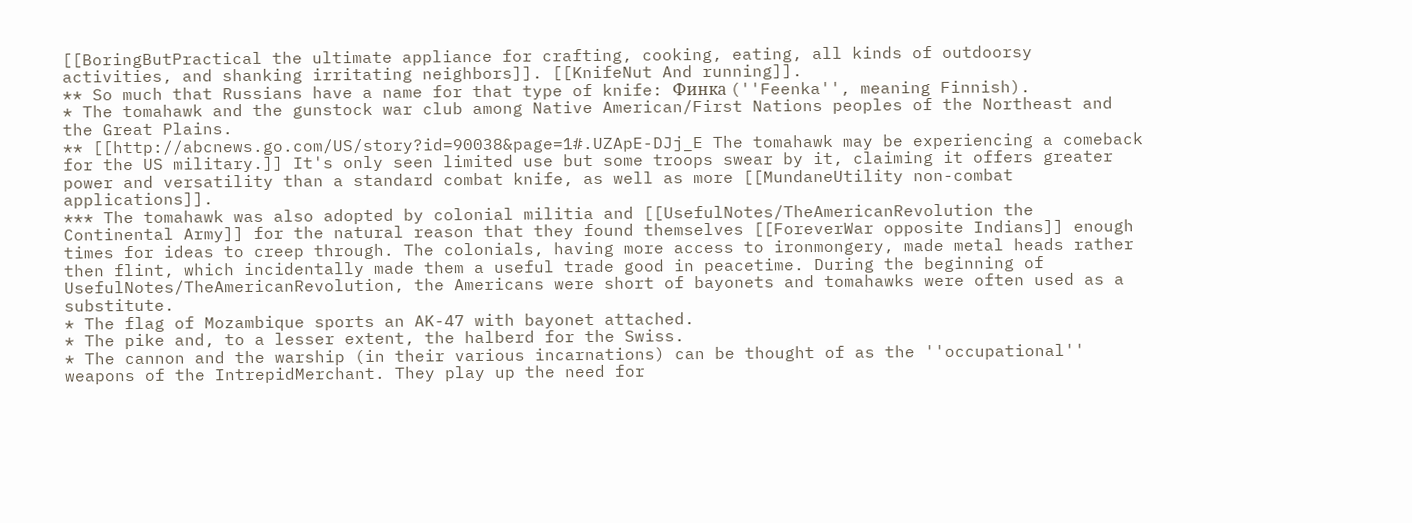[[BoringButPractical the ultimate appliance for crafting, cooking, eating, all kinds of outdoorsy activities, and shanking irritating neighbors]]. [[KnifeNut And running]].
** So much that Russians have a name for that type of knife: Финка (''Feenka'', meaning Finnish).
* The tomahawk and the gunstock war club among Native American/First Nations peoples of the Northeast and the Great Plains.
** [[http://abcnews.go.com/US/story?id=90038&page=1#.UZApE-DJj_E The tomahawk may be experiencing a comeback for the US military.]] It's only seen limited use but some troops swear by it, claiming it offers greater power and versatility than a standard combat knife, as well as more [[MundaneUtility non-combat applications]].
*** The tomahawk was also adopted by colonial militia and [[UsefulNotes/TheAmericanRevolution the Continental Army]] for the natural reason that they found themselves [[ForeverWar opposite Indians]] enough times for ideas to creep through. The colonials, having more access to ironmongery, made metal heads rather then flint, which incidentally made them a useful trade good in peacetime. During the beginning of UsefulNotes/TheAmericanRevolution, the Americans were short of bayonets and tomahawks were often used as a substitute.
* The flag of Mozambique sports an AK-47 with bayonet attached.
* The pike and, to a lesser extent, the halberd for the Swiss.
* The cannon and the warship (in their various incarnations) can be thought of as the ''occupational'' weapons of the IntrepidMerchant. They play up the need for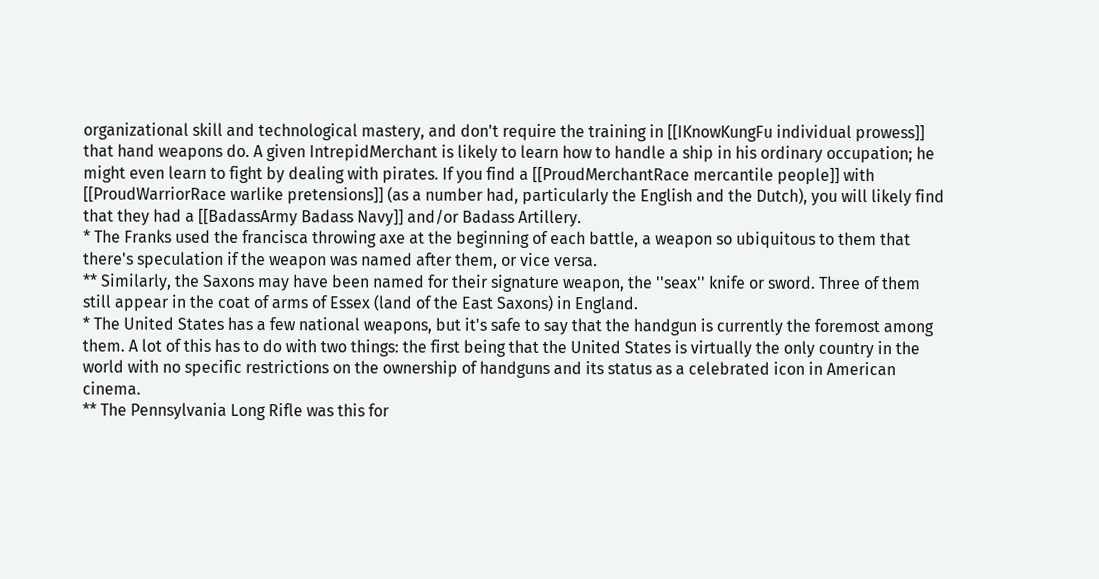organizational skill and technological mastery, and don't require the training in [[IKnowKungFu individual prowess]] that hand weapons do. A given IntrepidMerchant is likely to learn how to handle a ship in his ordinary occupation; he might even learn to fight by dealing with pirates. If you find a [[ProudMerchantRace mercantile people]] with [[ProudWarriorRace warlike pretensions]] (as a number had, particularly the English and the Dutch), you will likely find that they had a [[BadassArmy Badass Navy]] and/or Badass Artillery.
* The Franks used the francisca throwing axe at the beginning of each battle, a weapon so ubiquitous to them that there's speculation if the weapon was named after them, or vice versa.
** Similarly, the Saxons may have been named for their signature weapon, the ''seax'' knife or sword. Three of them still appear in the coat of arms of Essex (land of the East Saxons) in England.
* The United States has a few national weapons, but it's safe to say that the handgun is currently the foremost among them. A lot of this has to do with two things: the first being that the United States is virtually the only country in the world with no specific restrictions on the ownership of handguns and its status as a celebrated icon in American cinema.
** The Pennsylvania Long Rifle was this for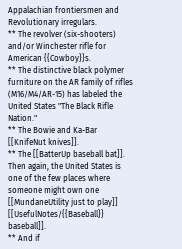Appalachian frontiersmen and Revolutionary irregulars.
** The revolver (six-shooters) and/or Winchester rifle for American {{Cowboy}}s.
** The distinctive black polymer furniture on the AR family of rifles (M16/M4/AR-15) has labeled the United States "The Black Rifle Nation."
** The Bowie and Ka-Bar [[KnifeNut knives]].
** The [[BatterUp baseball bat]]. Then again, the United States is one of the few places where someone might own one [[MundaneUtility just to play]] [[UsefulNotes/{{Baseball}} baseball]].
** And if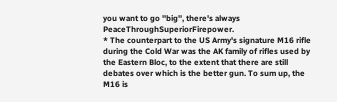you want to go ''big'', there's always PeaceThroughSuperiorFirepower.
* The counterpart to the US Army's signature M16 rifle during the Cold War was the AK family of rifles used by the Eastern Bloc, to the extent that there are still debates over which is the better gun. To sum up, the M16 is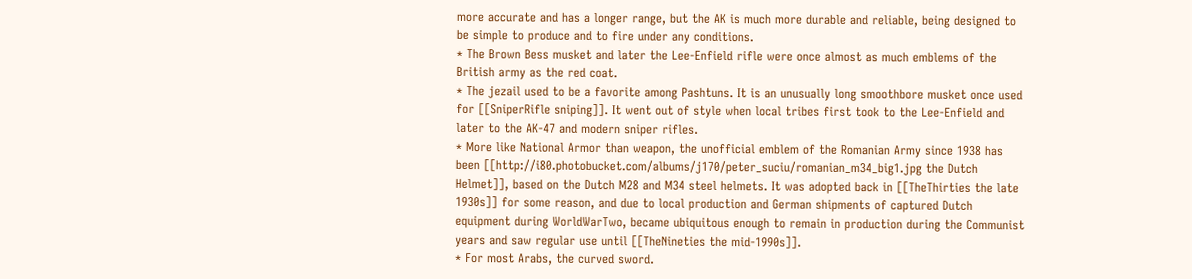more accurate and has a longer range, but the AK is much more durable and reliable, being designed to be simple to produce and to fire under any conditions.
* The Brown Bess musket and later the Lee-Enfield rifle were once almost as much emblems of the British army as the red coat.
* The jezail used to be a favorite among Pashtuns. It is an unusually long smoothbore musket once used for [[SniperRifle sniping]]. It went out of style when local tribes first took to the Lee-Enfield and later to the AK-47 and modern sniper rifles.
* More like National Armor than weapon, the unofficial emblem of the Romanian Army since 1938 has been [[http://i80.photobucket.com/albums/j170/peter_suciu/romanian_m34_big1.jpg the Dutch Helmet]], based on the Dutch M28 and M34 steel helmets. It was adopted back in [[TheThirties the late 1930s]] for some reason, and due to local production and German shipments of captured Dutch equipment during WorldWarTwo, became ubiquitous enough to remain in production during the Communist years and saw regular use until [[TheNineties the mid-1990s]].
* For most Arabs, the curved sword.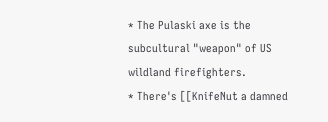* The Pulaski axe is the subcultural "weapon" of US wildland firefighters.
* There's [[KnifeNut a damned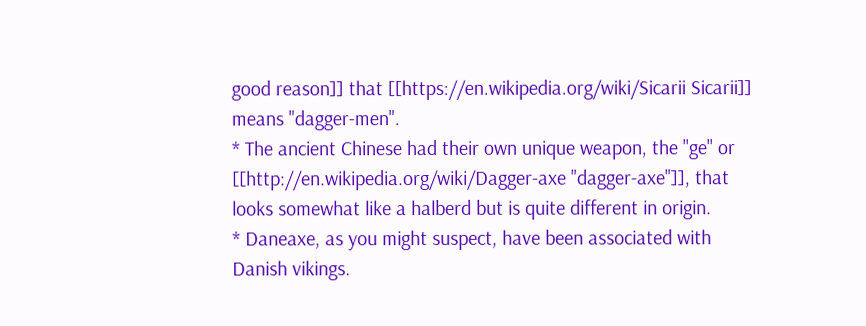good reason]] that [[https://en.wikipedia.org/wiki/Sicarii Sicarii]] means "dagger-men".
* The ancient Chinese had their own unique weapon, the ''ge'' or [[http://en.wikipedia.org/wiki/Dagger-axe "dagger-axe"]], that looks somewhat like a halberd but is quite different in origin.
* Daneaxe, as you might suspect, have been associated with Danish vikings.